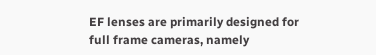EF lenses are primarily designed for full frame cameras, namely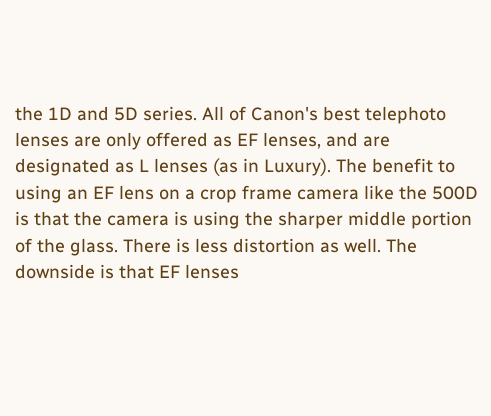the 1D and 5D series. All of Canon's best telephoto lenses are only offered as EF lenses, and are designated as L lenses (as in Luxury). The benefit to using an EF lens on a crop frame camera like the 500D is that the camera is using the sharper middle portion of the glass. There is less distortion as well. The downside is that EF lenses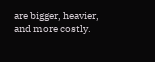are bigger, heavier, and more costly.